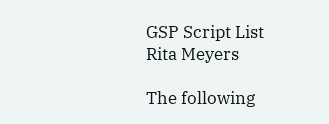GSP Script List
Rita Meyers

The following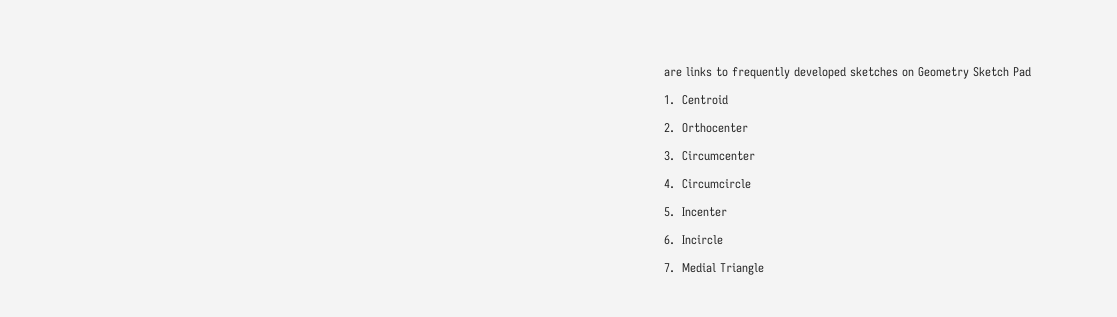are links to frequently developed sketches on Geometry Sketch Pad

1.  Centroid

2.  Orthocenter

3.  Circumcenter

4.  Circumcircle

5.  Incenter

6.  Incircle

7.  Medial Triangle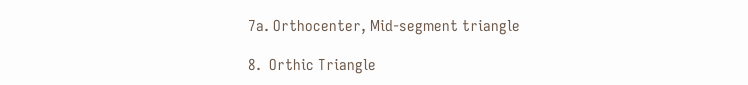7a. Orthocenter, Mid-segment triangle

8.  Orthic Triangle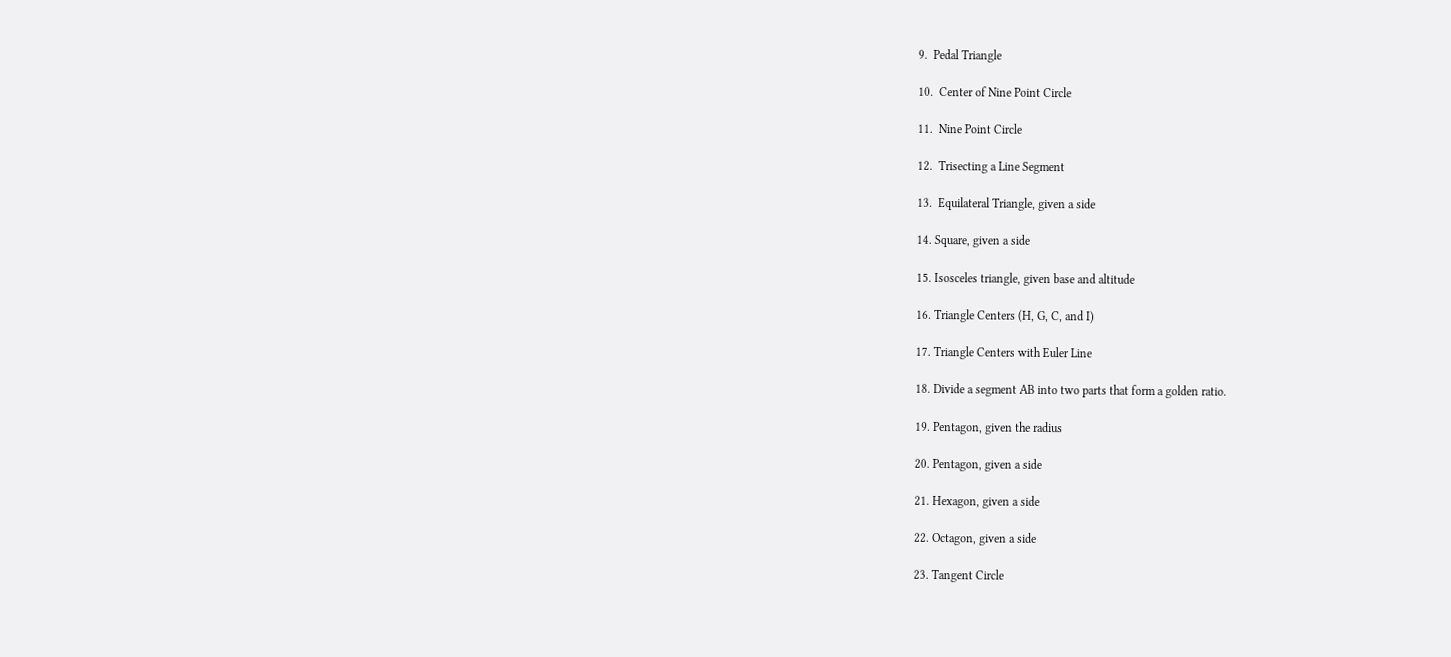9.  Pedal Triangle

10.  Center of Nine Point Circle

11.  Nine Point Circle

12.  Trisecting a Line Segment

13.  Equilateral Triangle, given a side

14. Square, given a side

15. Isosceles triangle, given base and altitude

16. Triangle Centers (H, G, C, and I)

17. Triangle Centers with Euler Line

18. Divide a segment AB into two parts that form a golden ratio.

19. Pentagon, given the radius

20. Pentagon, given a side

21. Hexagon, given a side

22. Octagon, given a side

23. Tangent Circle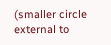(smaller circle external to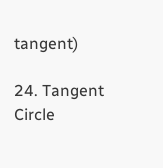tangent)

24. Tangent Circle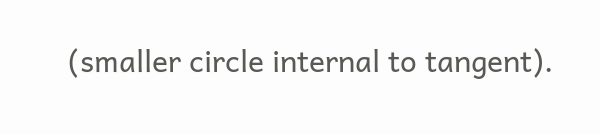(smaller circle internal to tangent).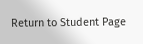Return to Student Page